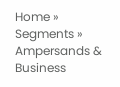Home » Segments » Ampersands & Business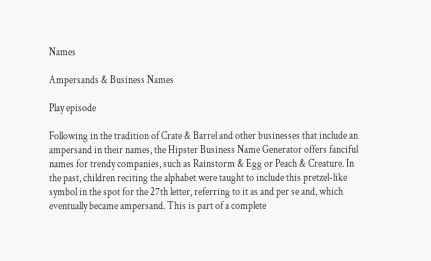Names

Ampersands & Business Names

Play episode

Following in the tradition of Crate & Barrel and other businesses that include an ampersand in their names, the Hipster Business Name Generator offers fanciful names for trendy companies, such as Rainstorm & Egg or Peach & Creature. In the past, children reciting the alphabet were taught to include this pretzel-like symbol in the spot for the 27th letter, referring to it as and per se and, which eventually became ampersand. This is part of a complete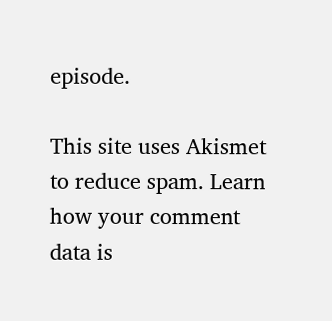episode.

This site uses Akismet to reduce spam. Learn how your comment data is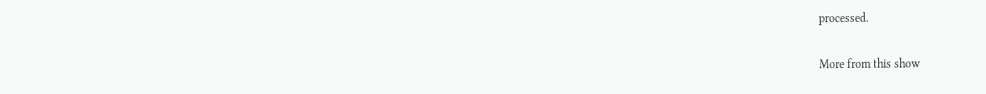processed.

More from this show